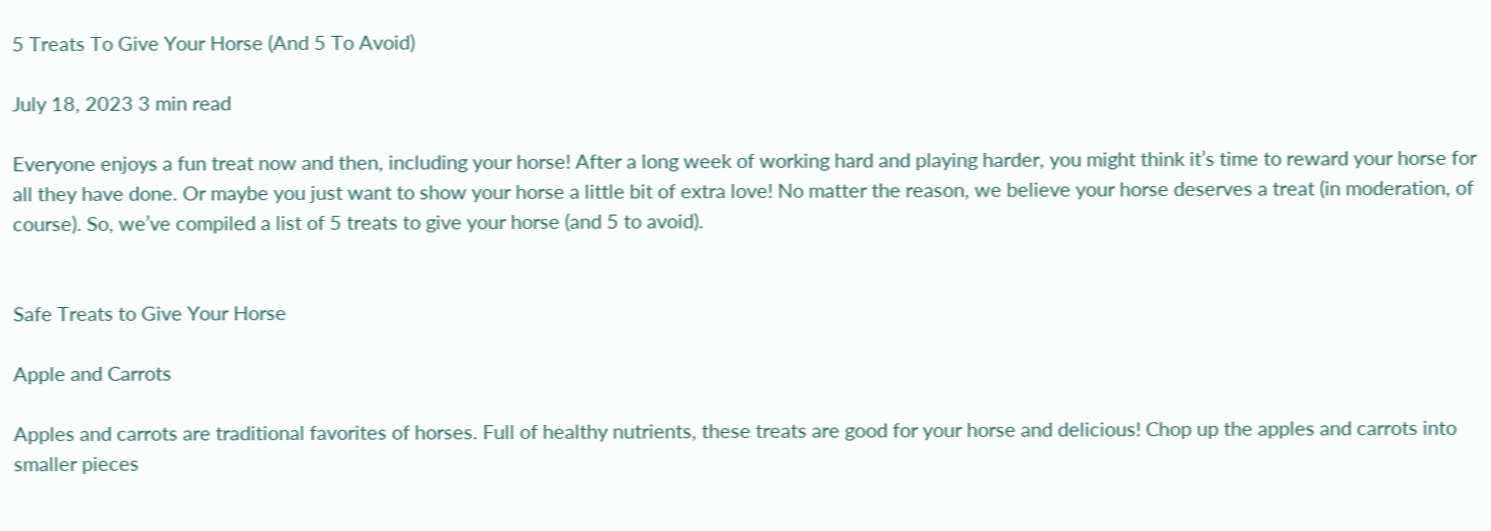5 Treats To Give Your Horse (And 5 To Avoid)

July 18, 2023 3 min read

Everyone enjoys a fun treat now and then, including your horse! After a long week of working hard and playing harder, you might think it’s time to reward your horse for all they have done. Or maybe you just want to show your horse a little bit of extra love! No matter the reason, we believe your horse deserves a treat (in moderation, of course). So, we’ve compiled a list of 5 treats to give your horse (and 5 to avoid).


Safe Treats to Give Your Horse

Apple and Carrots

Apples and carrots are traditional favorites of horses. Full of healthy nutrients, these treats are good for your horse and delicious! Chop up the apples and carrots into smaller pieces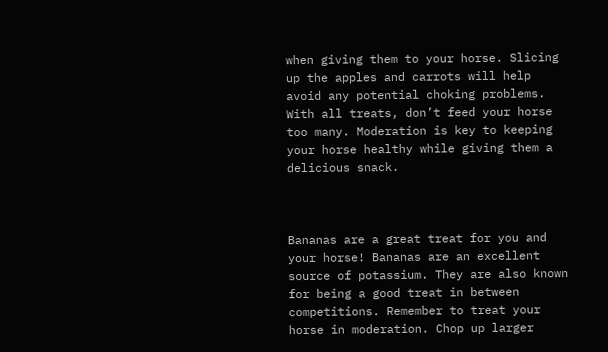when giving them to your horse. Slicing up the apples and carrots will help avoid any potential choking problems. With all treats, don’t feed your horse too many. Moderation is key to keeping your horse healthy while giving them a delicious snack.



Bananas are a great treat for you and your horse! Bananas are an excellent source of potassium. They are also known for being a good treat in between competitions. Remember to treat your horse in moderation. Chop up larger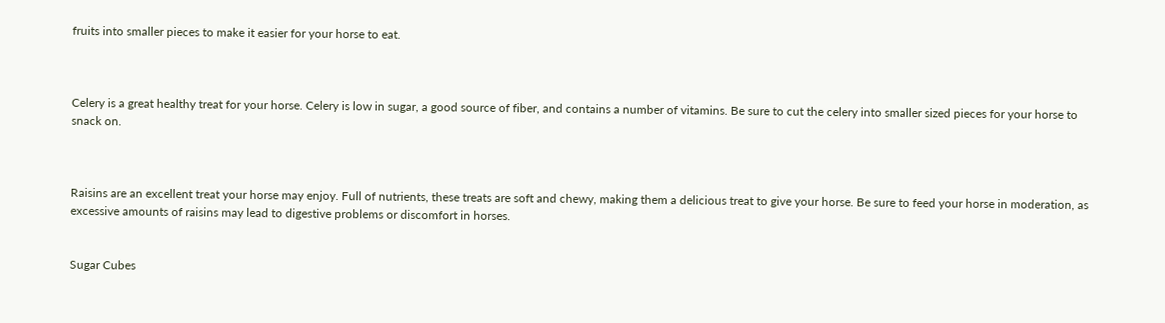fruits into smaller pieces to make it easier for your horse to eat.



Celery is a great healthy treat for your horse. Celery is low in sugar, a good source of fiber, and contains a number of vitamins. Be sure to cut the celery into smaller sized pieces for your horse to snack on.



Raisins are an excellent treat your horse may enjoy. Full of nutrients, these treats are soft and chewy, making them a delicious treat to give your horse. Be sure to feed your horse in moderation, as excessive amounts of raisins may lead to digestive problems or discomfort in horses.


Sugar Cubes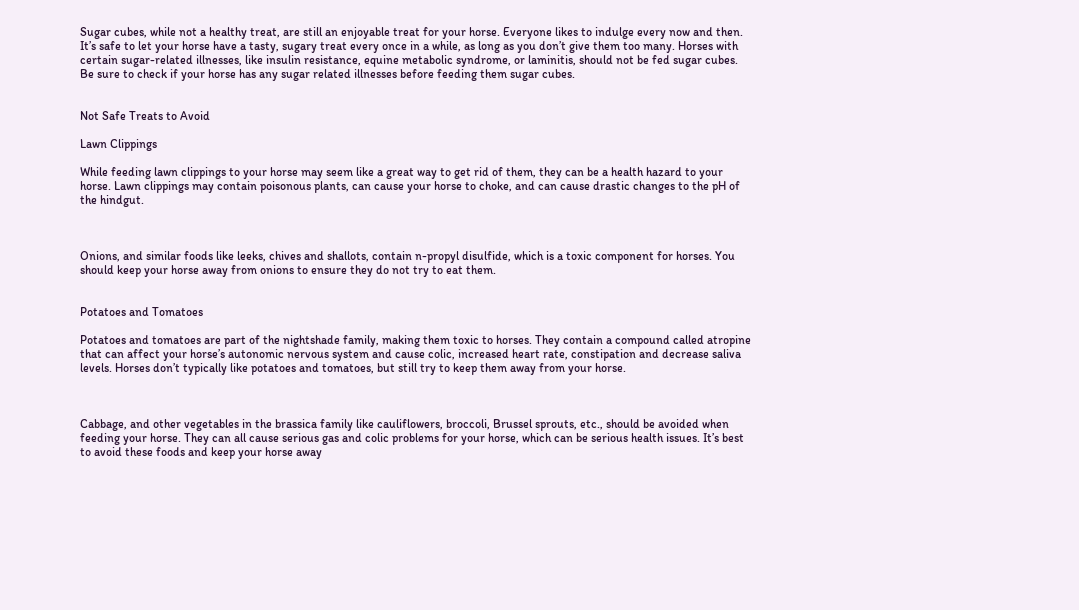Sugar cubes, while not a healthy treat, are still an enjoyable treat for your horse. Everyone likes to indulge every now and then. It’s safe to let your horse have a tasty, sugary treat every once in a while, as long as you don’t give them too many. Horses with certain sugar-related illnesses, like insulin resistance, equine metabolic syndrome, or laminitis, should not be fed sugar cubes. Be sure to check if your horse has any sugar related illnesses before feeding them sugar cubes.


Not Safe Treats to Avoid

Lawn Clippings

While feeding lawn clippings to your horse may seem like a great way to get rid of them, they can be a health hazard to your horse. Lawn clippings may contain poisonous plants, can cause your horse to choke, and can cause drastic changes to the pH of the hindgut.



Onions, and similar foods like leeks, chives and shallots, contain n-propyl disulfide, which is a toxic component for horses. You should keep your horse away from onions to ensure they do not try to eat them.


Potatoes and Tomatoes

Potatoes and tomatoes are part of the nightshade family, making them toxic to horses. They contain a compound called atropine that can affect your horse’s autonomic nervous system and cause colic, increased heart rate, constipation and decrease saliva levels. Horses don’t typically like potatoes and tomatoes, but still try to keep them away from your horse.



Cabbage, and other vegetables in the brassica family like cauliflowers, broccoli, Brussel sprouts, etc., should be avoided when feeding your horse. They can all cause serious gas and colic problems for your horse, which can be serious health issues. It’s best to avoid these foods and keep your horse away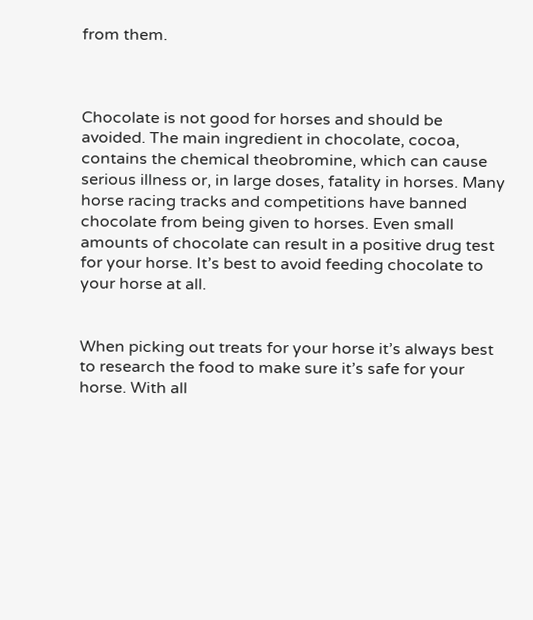from them.



Chocolate is not good for horses and should be avoided. The main ingredient in chocolate, cocoa, contains the chemical theobromine, which can cause serious illness or, in large doses, fatality in horses. Many horse racing tracks and competitions have banned chocolate from being given to horses. Even small amounts of chocolate can result in a positive drug test for your horse. It’s best to avoid feeding chocolate to your horse at all.


When picking out treats for your horse it’s always best to research the food to make sure it’s safe for your horse. With all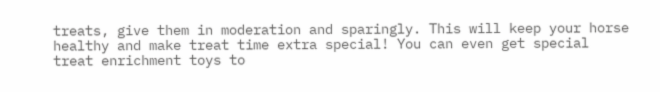treats, give them in moderation and sparingly. This will keep your horse healthy and make treat time extra special! You can even get special treat enrichment toys to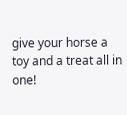give your horse a toy and a treat all in one!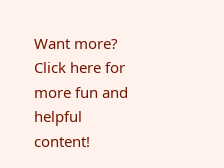Want more? Click here for more fun and helpful content!